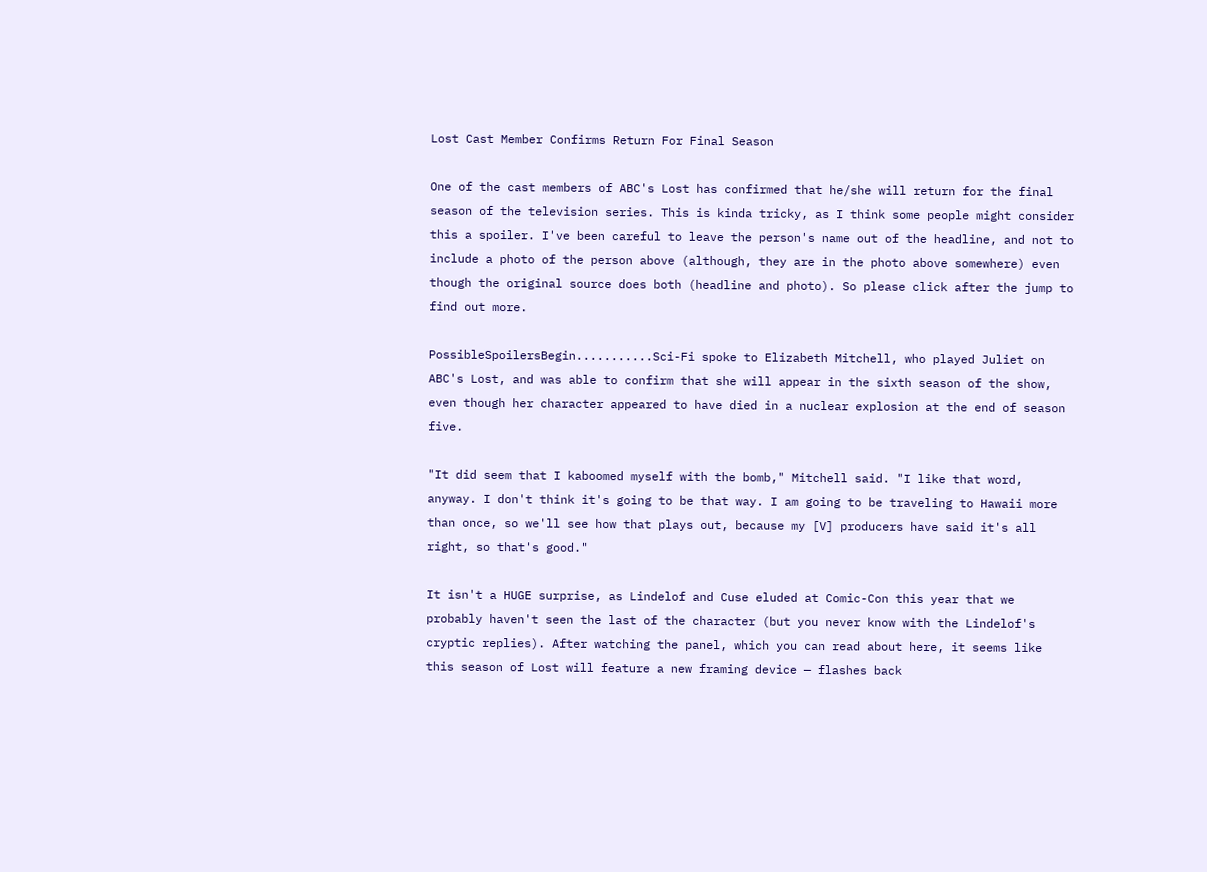Lost Cast Member Confirms Return For Final Season

One of the cast members of ABC's Lost has confirmed that he/she will return for the final season of the television series. This is kinda tricky, as I think some people might consider this a spoiler. I've been careful to leave the person's name out of the headline, and not to include a photo of the person above (although, they are in the photo above somewhere) even though the original source does both (headline and photo). So please click after the jump to find out more.

PossibleSpoilersBegin...........Sci-Fi spoke to Elizabeth Mitchell, who played Juliet on ABC's Lost, and was able to confirm that she will appear in the sixth season of the show, even though her character appeared to have died in a nuclear explosion at the end of season five.

"It did seem that I kaboomed myself with the bomb," Mitchell said. "I like that word, anyway. I don't think it's going to be that way. I am going to be traveling to Hawaii more than once, so we'll see how that plays out, because my [V] producers have said it's all right, so that's good."

It isn't a HUGE surprise, as Lindelof and Cuse eluded at Comic-Con this year that we probably haven't seen the last of the character (but you never know with the Lindelof's cryptic replies). After watching the panel, which you can read about here, it seems like this season of Lost will feature a new framing device — flashes back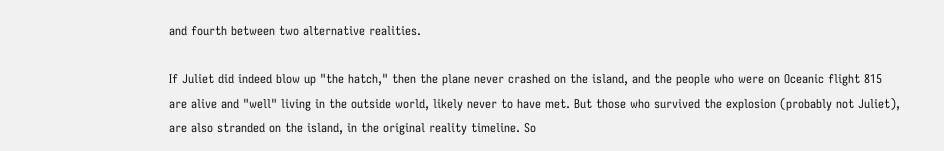and fourth between two alternative realities.

If Juliet did indeed blow up "the hatch," then the plane never crashed on the island, and the people who were on Oceanic flight 815 are alive and "well" living in the outside world, likely never to have met. But those who survived the explosion (probably not Juliet), are also stranded on the island, in the original reality timeline. So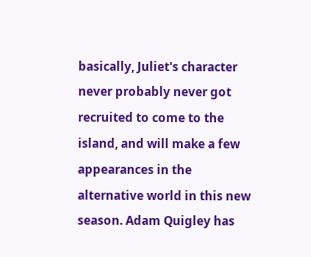basically, Juliet's character never probably never got recruited to come to the island, and will make a few appearances in the alternative world in this new season. Adam Quigley has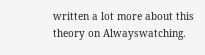written a lot more about this theory on Alwayswatching.